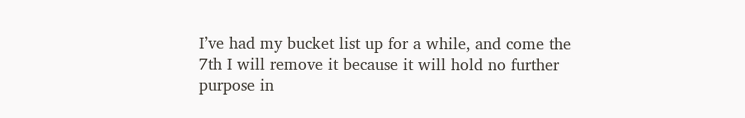I’ve had my bucket list up for a while, and come the 7th I will remove it because it will hold no further purpose in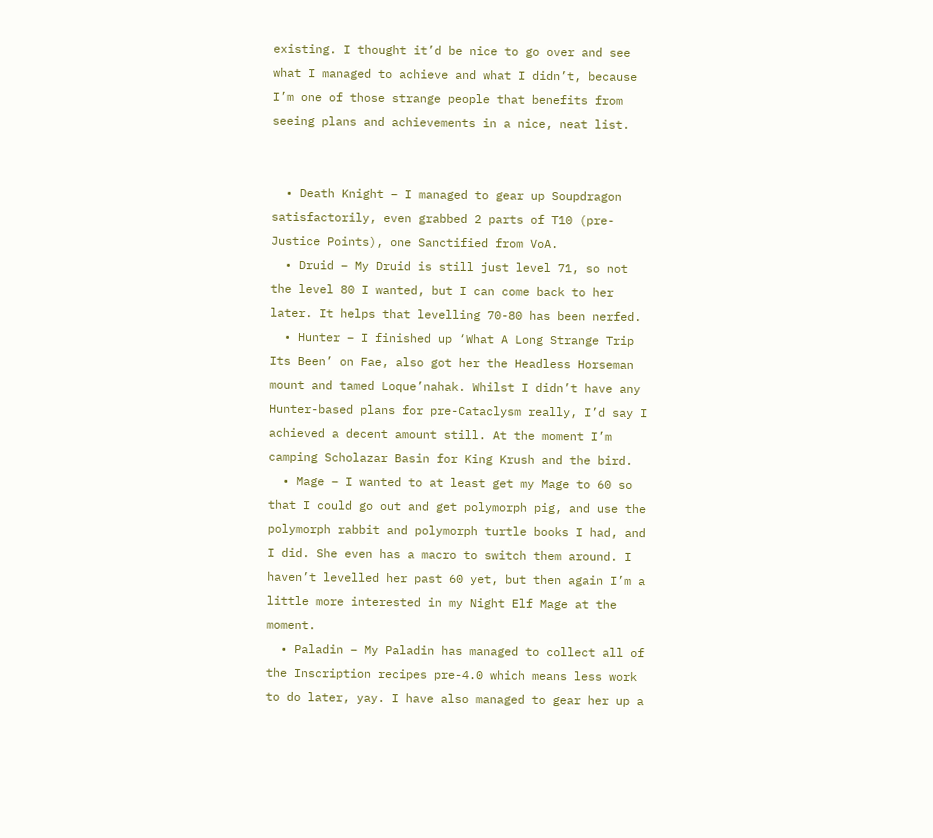existing. I thought it’d be nice to go over and see what I managed to achieve and what I didn’t, because I’m one of those strange people that benefits from seeing plans and achievements in a nice, neat list.


  • Death Knight – I managed to gear up Soupdragon satisfactorily, even grabbed 2 parts of T10 (pre-Justice Points), one Sanctified from VoA.
  • Druid – My Druid is still just level 71, so not the level 80 I wanted, but I can come back to her later. It helps that levelling 70-80 has been nerfed.
  • Hunter – I finished up ‘What A Long Strange Trip Its Been’ on Fae, also got her the Headless Horseman mount and tamed Loque’nahak. Whilst I didn’t have any Hunter-based plans for pre-Cataclysm really, I’d say I achieved a decent amount still. At the moment I’m camping Scholazar Basin for King Krush and the bird.
  • Mage – I wanted to at least get my Mage to 60 so that I could go out and get polymorph pig, and use the polymorph rabbit and polymorph turtle books I had, and I did. She even has a macro to switch them around. I haven’t levelled her past 60 yet, but then again I’m a little more interested in my Night Elf Mage at the moment.
  • Paladin – My Paladin has managed to collect all of the Inscription recipes pre-4.0 which means less work to do later, yay. I have also managed to gear her up a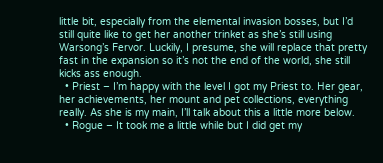little bit, especially from the elemental invasion bosses, but I’d still quite like to get her another trinket as she’s still using Warsong’s Fervor. Luckily, I presume, she will replace that pretty fast in the expansion so it’s not the end of the world, she still kicks ass enough.
  • Priest – I’m happy with the level I got my Priest to. Her gear, her achievements, her mount and pet collections, everything really. As she is my main, I’ll talk about this a little more below.
  • Rogue – It took me a little while but I did get my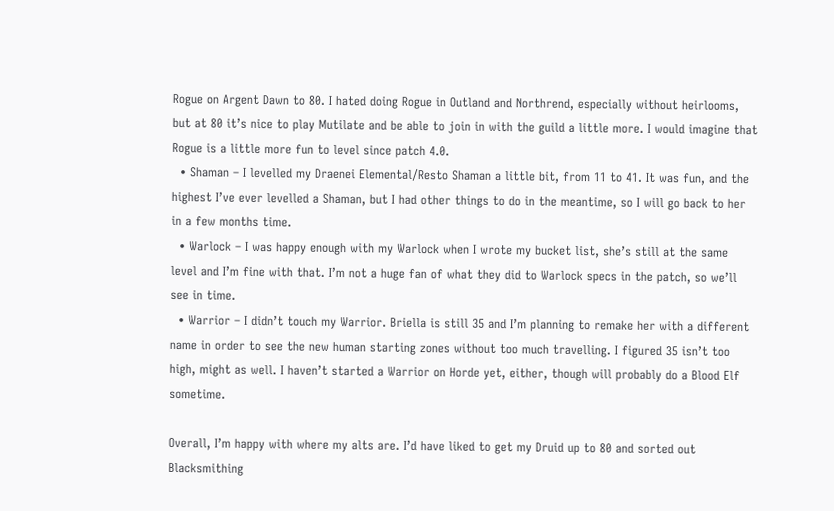Rogue on Argent Dawn to 80. I hated doing Rogue in Outland and Northrend, especially without heirlooms, but at 80 it’s nice to play Mutilate and be able to join in with the guild a little more. I would imagine that Rogue is a little more fun to level since patch 4.0.
  • Shaman – I levelled my Draenei Elemental/Resto Shaman a little bit, from 11 to 41. It was fun, and the highest I’ve ever levelled a Shaman, but I had other things to do in the meantime, so I will go back to her in a few months time.
  • Warlock – I was happy enough with my Warlock when I wrote my bucket list, she’s still at the same level and I’m fine with that. I’m not a huge fan of what they did to Warlock specs in the patch, so we’ll see in time.
  • Warrior – I didn’t touch my Warrior. Briella is still 35 and I’m planning to remake her with a different name in order to see the new human starting zones without too much travelling. I figured 35 isn’t too high, might as well. I haven’t started a Warrior on Horde yet, either, though will probably do a Blood Elf sometime.

Overall, I’m happy with where my alts are. I’d have liked to get my Druid up to 80 and sorted out Blacksmithing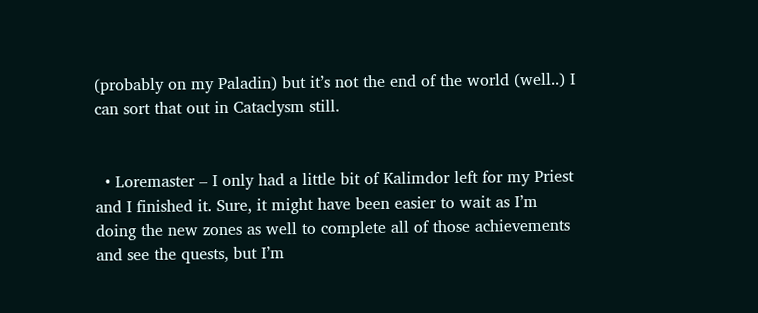(probably on my Paladin) but it’s not the end of the world (well..) I can sort that out in Cataclysm still.


  • Loremaster – I only had a little bit of Kalimdor left for my Priest and I finished it. Sure, it might have been easier to wait as I’m doing the new zones as well to complete all of those achievements and see the quests, but I’m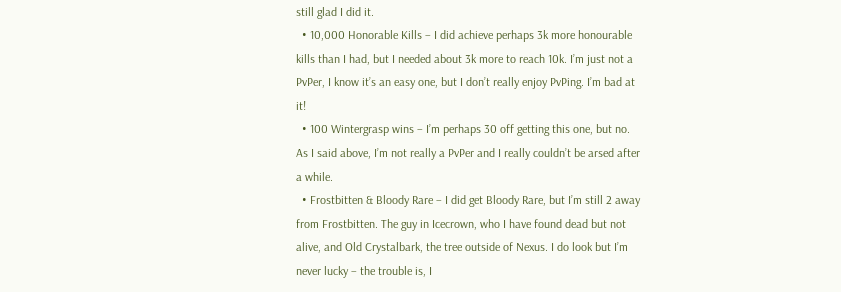still glad I did it.
  • 10,000 Honorable Kills – I did achieve perhaps 3k more honourable kills than I had, but I needed about 3k more to reach 10k. I’m just not a PvPer, I know it’s an easy one, but I don’t really enjoy PvPing. I’m bad at it!
  • 100 Wintergrasp wins – I’m perhaps 30 off getting this one, but no. As I said above, I’m not really a PvPer and I really couldn’t be arsed after a while.
  • Frostbitten & Bloody Rare – I did get Bloody Rare, but I’m still 2 away from Frostbitten. The guy in Icecrown, who I have found dead but not alive, and Old Crystalbark, the tree outside of Nexus. I do look but I’m never lucky – the trouble is, I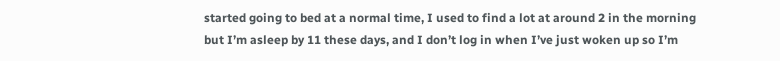started going to bed at a normal time, I used to find a lot at around 2 in the morning but I’m asleep by 11 these days, and I don’t log in when I’ve just woken up so I’m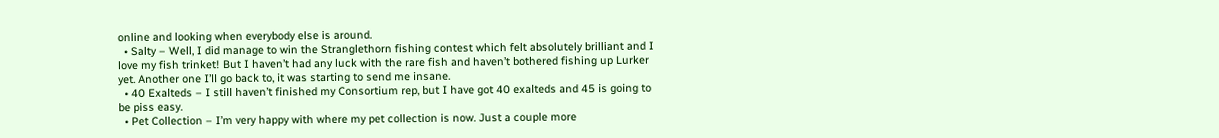online and looking when everybody else is around.
  • Salty – Well, I did manage to win the Stranglethorn fishing contest which felt absolutely brilliant and I love my fish trinket! But I haven’t had any luck with the rare fish and haven’t bothered fishing up Lurker yet. Another one I’ll go back to, it was starting to send me insane.
  • 40 Exalteds – I still haven’t finished my Consortium rep, but I have got 40 exalteds and 45 is going to be piss easy.
  • Pet Collection – I’m very happy with where my pet collection is now. Just a couple more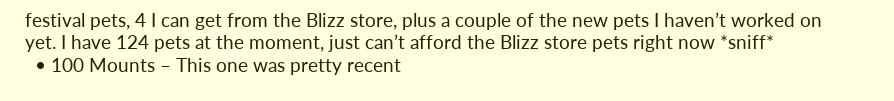festival pets, 4 I can get from the Blizz store, plus a couple of the new pets I haven’t worked on yet. I have 124 pets at the moment, just can’t afford the Blizz store pets right now *sniff*
  • 100 Mounts – This one was pretty recent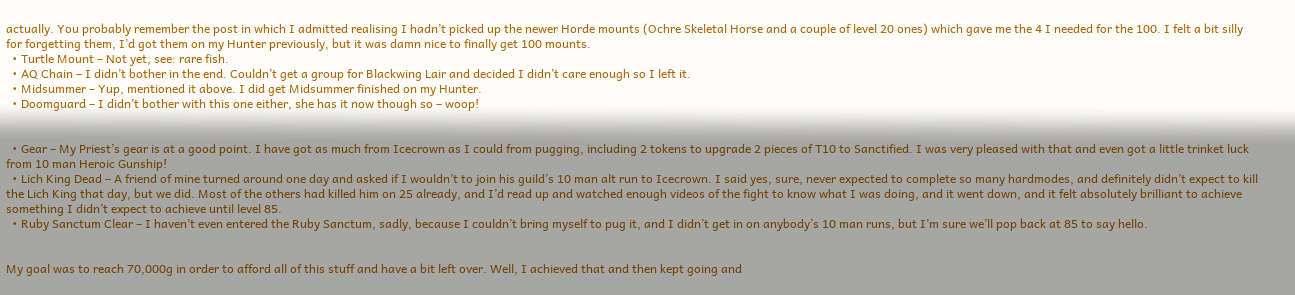actually. You probably remember the post in which I admitted realising I hadn’t picked up the newer Horde mounts (Ochre Skeletal Horse and a couple of level 20 ones) which gave me the 4 I needed for the 100. I felt a bit silly for forgetting them, I’d got them on my Hunter previously, but it was damn nice to finally get 100 mounts.
  • Turtle Mount – Not yet, see: rare fish.
  • AQ Chain – I didn’t bother in the end. Couldn’t get a group for Blackwing Lair and decided I didn’t care enough so I left it.
  • Midsummer – Yup, mentioned it above. I did get Midsummer finished on my Hunter.
  • Doomguard – I didn’t bother with this one either, she has it now though so – woop!


  • Gear – My Priest’s gear is at a good point. I have got as much from Icecrown as I could from pugging, including 2 tokens to upgrade 2 pieces of T10 to Sanctified. I was very pleased with that and even got a little trinket luck from 10 man Heroic Gunship!
  • Lich King Dead – A friend of mine turned around one day and asked if I wouldn’t to join his guild’s 10 man alt run to Icecrown. I said yes, sure, never expected to complete so many hardmodes, and definitely didn’t expect to kill the Lich King that day, but we did. Most of the others had killed him on 25 already, and I’d read up and watched enough videos of the fight to know what I was doing, and it went down, and it felt absolutely brilliant to achieve something I didn’t expect to achieve until level 85.
  • Ruby Sanctum Clear – I haven’t even entered the Ruby Sanctum, sadly, because I couldn’t bring myself to pug it, and I didn’t get in on anybody’s 10 man runs, but I’m sure we’ll pop back at 85 to say hello.


My goal was to reach 70,000g in order to afford all of this stuff and have a bit left over. Well, I achieved that and then kept going and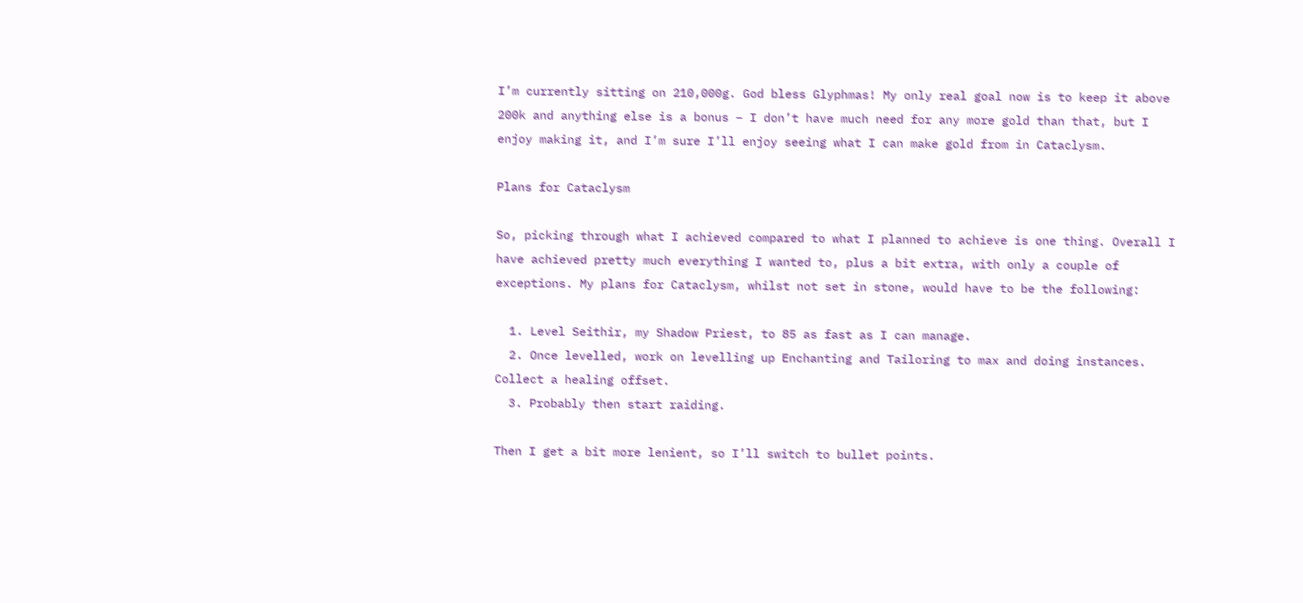I’m currently sitting on 210,000g. God bless Glyphmas! My only real goal now is to keep it above 200k and anything else is a bonus – I don’t have much need for any more gold than that, but I enjoy making it, and I’m sure I’ll enjoy seeing what I can make gold from in Cataclysm.

Plans for Cataclysm

So, picking through what I achieved compared to what I planned to achieve is one thing. Overall I have achieved pretty much everything I wanted to, plus a bit extra, with only a couple of exceptions. My plans for Cataclysm, whilst not set in stone, would have to be the following:

  1. Level Seithir, my Shadow Priest, to 85 as fast as I can manage.
  2. Once levelled, work on levelling up Enchanting and Tailoring to max and doing instances. Collect a healing offset.
  3. Probably then start raiding.

Then I get a bit more lenient, so I’ll switch to bullet points.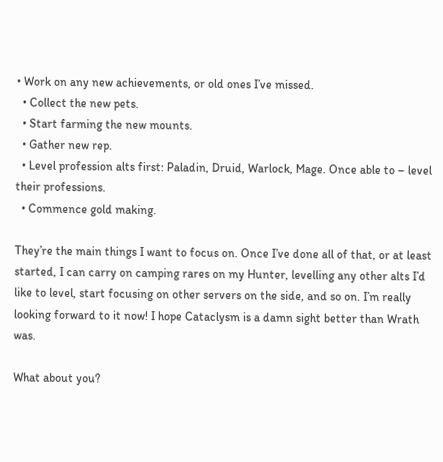• Work on any new achievements, or old ones I’ve missed.
  • Collect the new pets.
  • Start farming the new mounts.
  • Gather new rep.
  • Level profession alts first: Paladin, Druid, Warlock, Mage. Once able to – level their professions.
  • Commence gold making.

They’re the main things I want to focus on. Once I’ve done all of that, or at least started, I can carry on camping rares on my Hunter, levelling any other alts I’d like to level, start focusing on other servers on the side, and so on. I’m really looking forward to it now! I hope Cataclysm is a damn sight better than Wrath was.

What about you?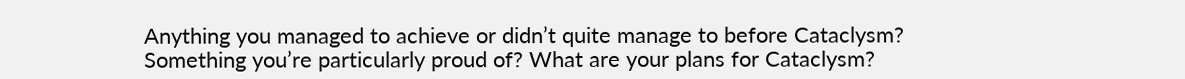Anything you managed to achieve or didn’t quite manage to before Cataclysm? Something you’re particularly proud of? What are your plans for Cataclysm?